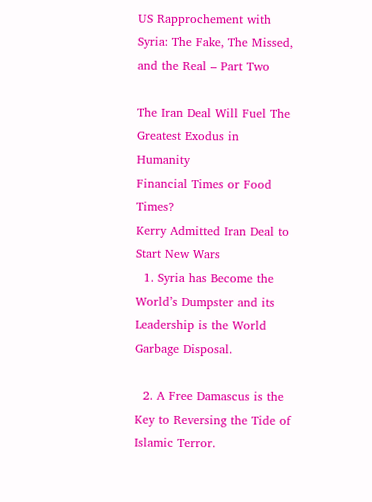US Rapprochement with Syria: The Fake, The Missed, and the Real – Part Two

The Iran Deal Will Fuel The Greatest Exodus in Humanity
Financial Times or Food Times?
Kerry Admitted Iran Deal to Start New Wars
  1. Syria has Become the World’s Dumpster and its Leadership is the World Garbage Disposal.

  2. A Free Damascus is the Key to Reversing the Tide of Islamic Terror.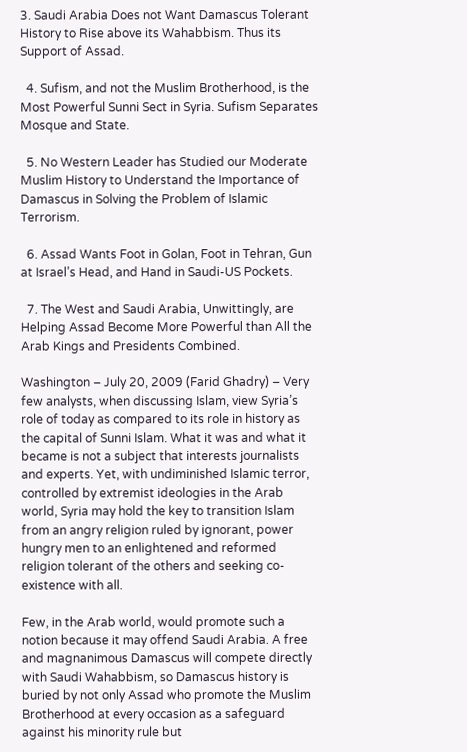3. Saudi Arabia Does not Want Damascus Tolerant History to Rise above its Wahabbism. Thus its Support of Assad.

  4. Sufism, and not the Muslim Brotherhood, is the Most Powerful Sunni Sect in Syria. Sufism Separates Mosque and State.

  5. No Western Leader has Studied our Moderate Muslim History to Understand the Importance of Damascus in Solving the Problem of Islamic Terrorism.

  6. Assad Wants Foot in Golan, Foot in Tehran, Gun at Israel’s Head, and Hand in Saudi-US Pockets.

  7. The West and Saudi Arabia, Unwittingly, are Helping Assad Become More Powerful than All the Arab Kings and Presidents Combined.

Washington – July 20, 2009 (Farid Ghadry) – Very few analysts, when discussing Islam, view Syria’s role of today as compared to its role in history as the capital of Sunni Islam. What it was and what it became is not a subject that interests journalists and experts. Yet, with undiminished Islamic terror, controlled by extremist ideologies in the Arab world, Syria may hold the key to transition Islam from an angry religion ruled by ignorant, power hungry men to an enlightened and reformed religion tolerant of the others and seeking co-existence with all.

Few, in the Arab world, would promote such a notion because it may offend Saudi Arabia. A free and magnanimous Damascus will compete directly with Saudi Wahabbism, so Damascus history is buried by not only Assad who promote the Muslim Brotherhood at every occasion as a safeguard against his minority rule but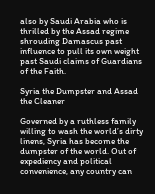also by Saudi Arabia who is thrilled by the Assad regime shrouding Damascus past influence to pull its own weight past Saudi claims of Guardians of the Faith.

Syria the Dumpster and Assad the Cleaner

Governed by a ruthless family willing to wash the world’s dirty linens, Syria has become the dumpster of the world. Out of expediency and political convenience, any country can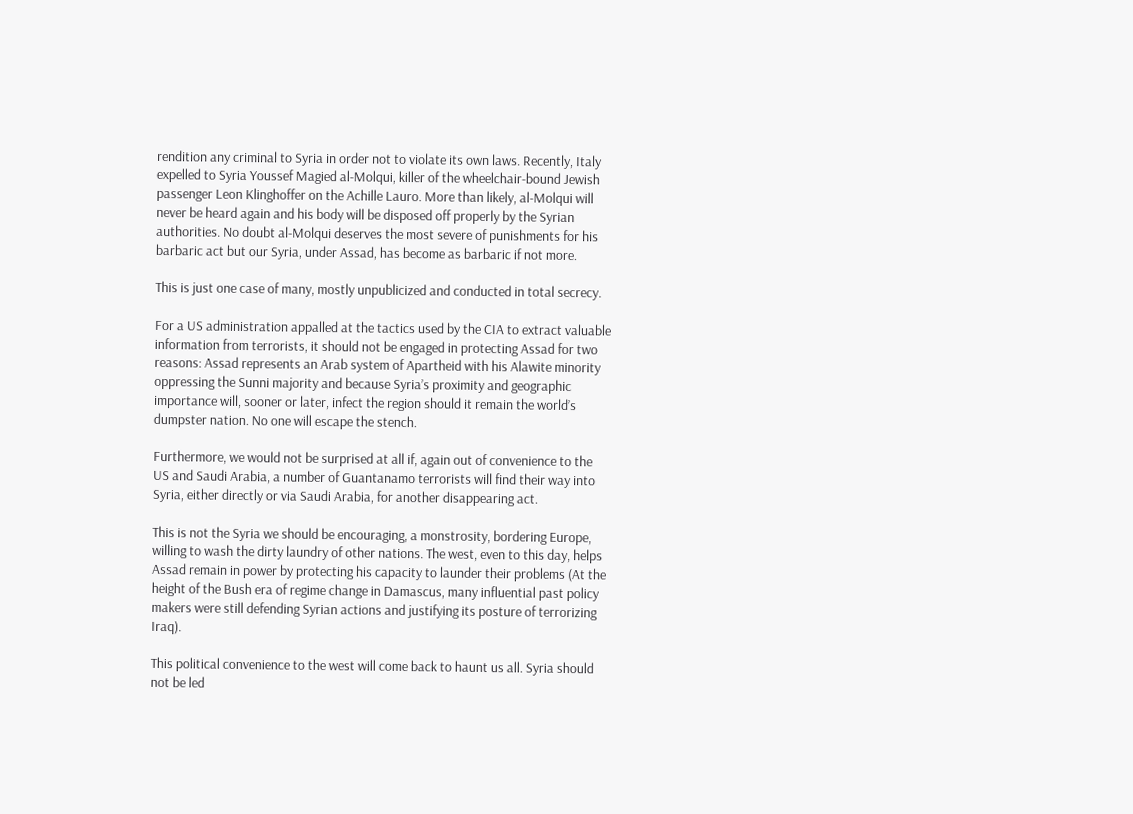rendition any criminal to Syria in order not to violate its own laws. Recently, Italy expelled to Syria Youssef Magied al-Molqui, killer of the wheelchair-bound Jewish passenger Leon Klinghoffer on the Achille Lauro. More than likely, al-Molqui will never be heard again and his body will be disposed off properly by the Syrian authorities. No doubt al-Molqui deserves the most severe of punishments for his barbaric act but our Syria, under Assad, has become as barbaric if not more.

This is just one case of many, mostly unpublicized and conducted in total secrecy.

For a US administration appalled at the tactics used by the CIA to extract valuable information from terrorists, it should not be engaged in protecting Assad for two reasons: Assad represents an Arab system of Apartheid with his Alawite minority oppressing the Sunni majority and because Syria’s proximity and geographic importance will, sooner or later, infect the region should it remain the world’s dumpster nation. No one will escape the stench.

Furthermore, we would not be surprised at all if, again out of convenience to the US and Saudi Arabia, a number of Guantanamo terrorists will find their way into Syria, either directly or via Saudi Arabia, for another disappearing act.

This is not the Syria we should be encouraging, a monstrosity, bordering Europe, willing to wash the dirty laundry of other nations. The west, even to this day, helps Assad remain in power by protecting his capacity to launder their problems (At the height of the Bush era of regime change in Damascus, many influential past policy makers were still defending Syrian actions and justifying its posture of terrorizing Iraq).

This political convenience to the west will come back to haunt us all. Syria should not be led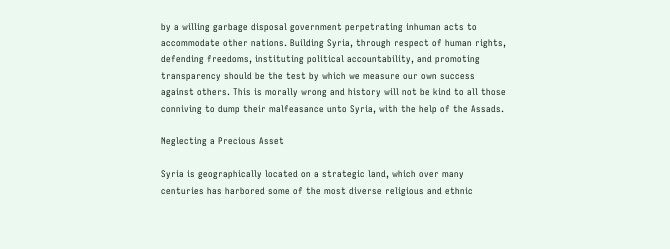by a willing garbage disposal government perpetrating inhuman acts to accommodate other nations. Building Syria, through respect of human rights, defending freedoms, instituting political accountability, and promoting transparency should be the test by which we measure our own success against others. This is morally wrong and history will not be kind to all those conniving to dump their malfeasance unto Syria, with the help of the Assads.

Neglecting a Precious Asset

Syria is geographically located on a strategic land, which over many centuries has harbored some of the most diverse religious and ethnic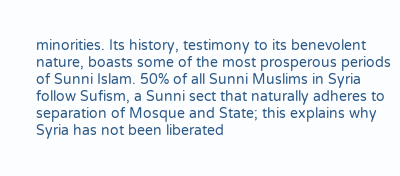minorities. Its history, testimony to its benevolent nature, boasts some of the most prosperous periods of Sunni Islam. 50% of all Sunni Muslims in Syria follow Sufism, a Sunni sect that naturally adheres to separation of Mosque and State; this explains why Syria has not been liberated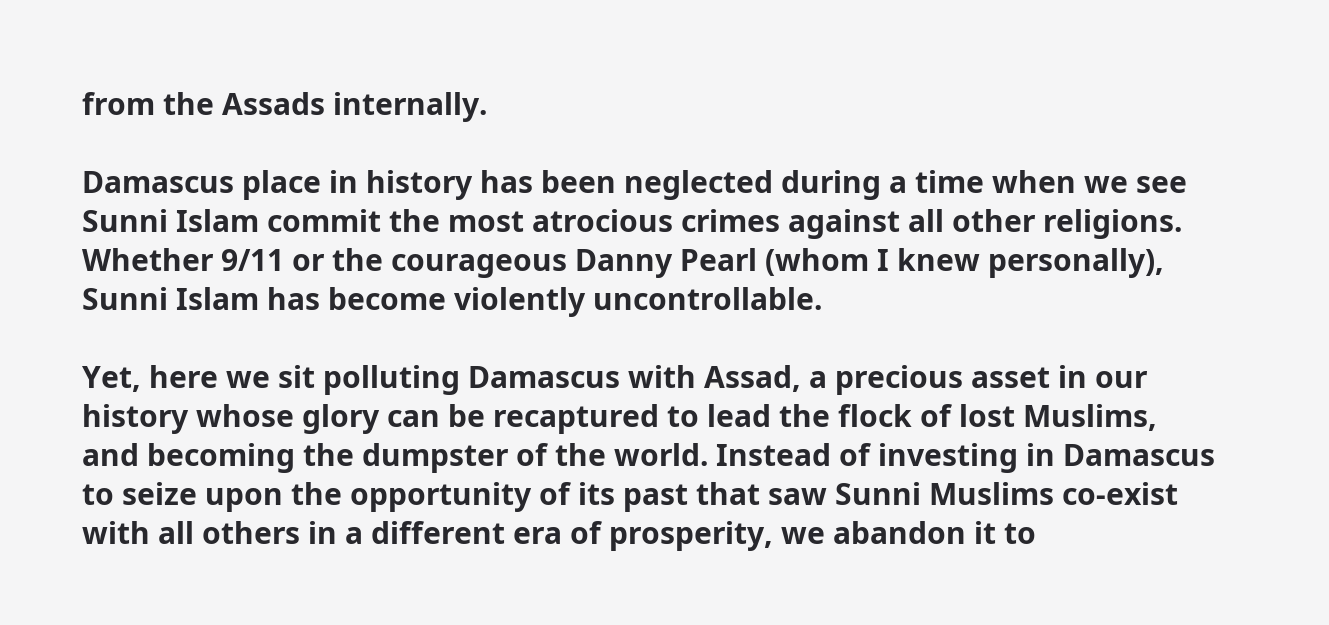from the Assads internally.

Damascus place in history has been neglected during a time when we see Sunni Islam commit the most atrocious crimes against all other religions. Whether 9/11 or the courageous Danny Pearl (whom I knew personally), Sunni Islam has become violently uncontrollable.

Yet, here we sit polluting Damascus with Assad, a precious asset in our history whose glory can be recaptured to lead the flock of lost Muslims, and becoming the dumpster of the world. Instead of investing in Damascus to seize upon the opportunity of its past that saw Sunni Muslims co-exist with all others in a different era of prosperity, we abandon it to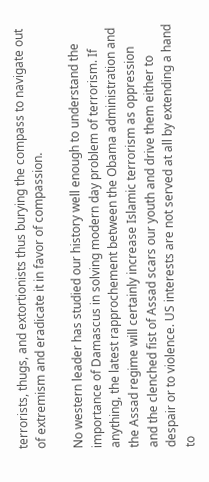terrorists, thugs, and extortionists thus burying the compass to navigate out of extremism and eradicate it in favor of compassion.

No western leader has studied our history well enough to understand the importance of Damascus in solving modern day problem of terrorism. If anything, the latest rapprochement between the Obama administration and the Assad regime will certainly increase Islamic terrorism as oppression and the clenched fist of Assad scars our youth and drive them either to despair or to violence. US interests are not served at all by extending a hand to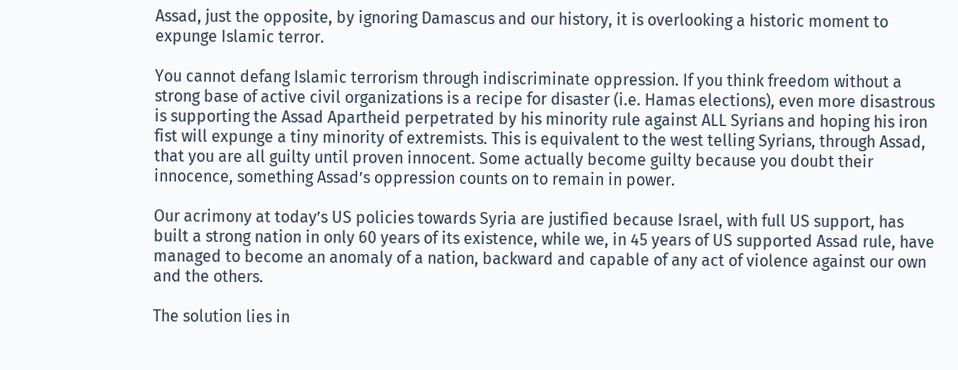Assad, just the opposite, by ignoring Damascus and our history, it is overlooking a historic moment to expunge Islamic terror.

You cannot defang Islamic terrorism through indiscriminate oppression. If you think freedom without a strong base of active civil organizations is a recipe for disaster (i.e. Hamas elections), even more disastrous is supporting the Assad Apartheid perpetrated by his minority rule against ALL Syrians and hoping his iron fist will expunge a tiny minority of extremists. This is equivalent to the west telling Syrians, through Assad, that you are all guilty until proven innocent. Some actually become guilty because you doubt their innocence, something Assad’s oppression counts on to remain in power.

Our acrimony at today’s US policies towards Syria are justified because Israel, with full US support, has built a strong nation in only 60 years of its existence, while we, in 45 years of US supported Assad rule, have managed to become an anomaly of a nation, backward and capable of any act of violence against our own and the others.

The solution lies in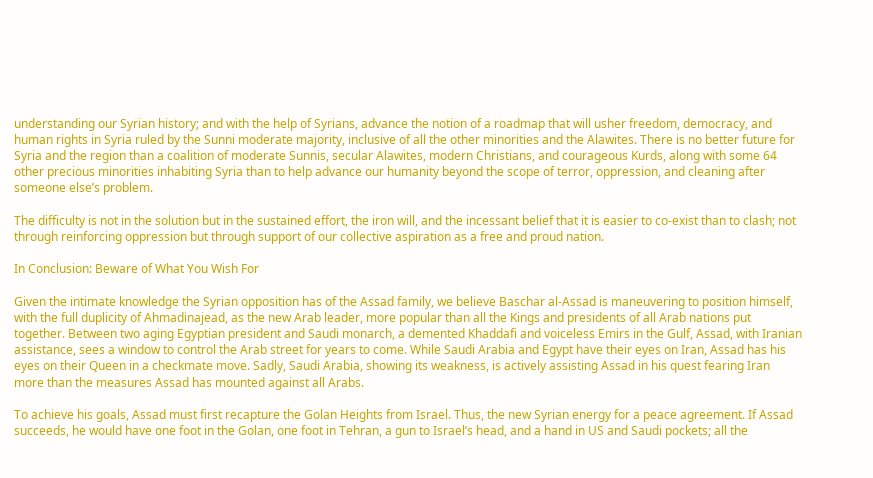understanding our Syrian history; and with the help of Syrians, advance the notion of a roadmap that will usher freedom, democracy, and human rights in Syria ruled by the Sunni moderate majority, inclusive of all the other minorities and the Alawites. There is no better future for Syria and the region than a coalition of moderate Sunnis, secular Alawites, modern Christians, and courageous Kurds, along with some 64 other precious minorities inhabiting Syria than to help advance our humanity beyond the scope of terror, oppression, and cleaning after someone else’s problem.

The difficulty is not in the solution but in the sustained effort, the iron will, and the incessant belief that it is easier to co-exist than to clash; not through reinforcing oppression but through support of our collective aspiration as a free and proud nation.

In Conclusion: Beware of What You Wish For

Given the intimate knowledge the Syrian opposition has of the Assad family, we believe Baschar al-Assad is maneuvering to position himself, with the full duplicity of Ahmadinajead, as the new Arab leader, more popular than all the Kings and presidents of all Arab nations put together. Between two aging Egyptian president and Saudi monarch, a demented Khaddafi and voiceless Emirs in the Gulf, Assad, with Iranian assistance, sees a window to control the Arab street for years to come. While Saudi Arabia and Egypt have their eyes on Iran, Assad has his eyes on their Queen in a checkmate move. Sadly, Saudi Arabia, showing its weakness, is actively assisting Assad in his quest fearing Iran more than the measures Assad has mounted against all Arabs.

To achieve his goals, Assad must first recapture the Golan Heights from Israel. Thus, the new Syrian energy for a peace agreement. If Assad succeeds, he would have one foot in the Golan, one foot in Tehran, a gun to Israel’s head, and a hand in US and Saudi pockets; all the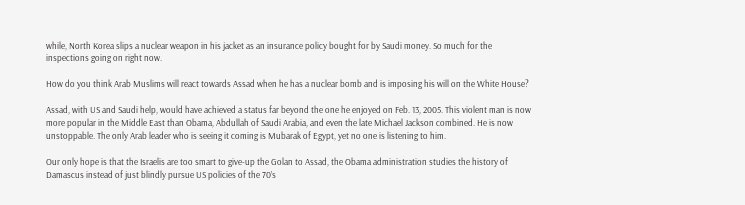while, North Korea slips a nuclear weapon in his jacket as an insurance policy bought for by Saudi money. So much for the inspections going on right now.

How do you think Arab Muslims will react towards Assad when he has a nuclear bomb and is imposing his will on the White House?

Assad, with US and Saudi help, would have achieved a status far beyond the one he enjoyed on Feb. 13, 2005. This violent man is now more popular in the Middle East than Obama, Abdullah of Saudi Arabia, and even the late Michael Jackson combined. He is now unstoppable. The only Arab leader who is seeing it coming is Mubarak of Egypt, yet no one is listening to him.

Our only hope is that the Israelis are too smart to give-up the Golan to Assad, the Obama administration studies the history of Damascus instead of just blindly pursue US policies of the 70’s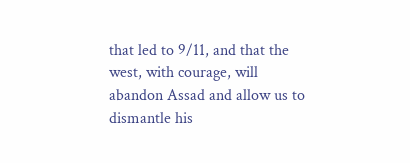that led to 9/11, and that the west, with courage, will abandon Assad and allow us to dismantle his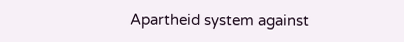Apartheid system against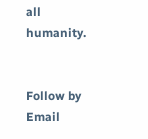all humanity.


Follow by Email